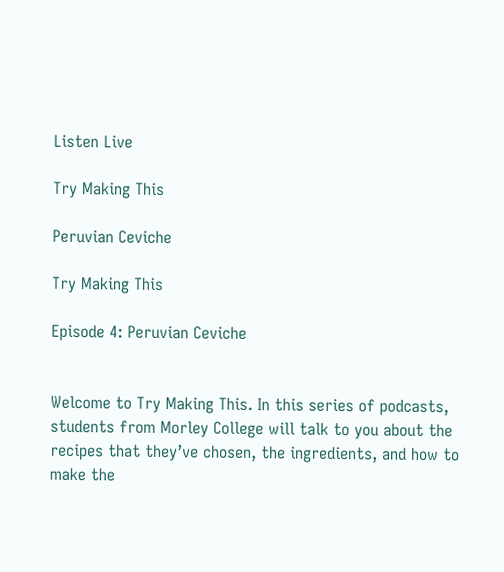Listen Live

Try Making This

Peruvian Ceviche

Try Making This

Episode 4: Peruvian Ceviche


Welcome to Try Making This. In this series of podcasts, students from Morley College will talk to you about the recipes that they’ve chosen, the ingredients, and how to make the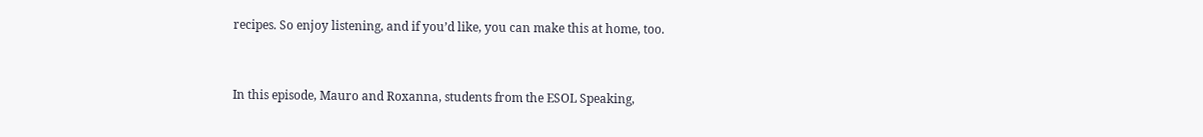recipes. So enjoy listening, and if you’d like, you can make this at home, too.


In this episode, Mauro and Roxanna, students from the ESOL Speaking,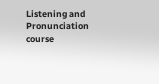Listening and Pronunciation course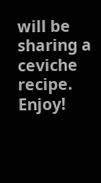will be sharing a ceviche recipe. Enjoy!